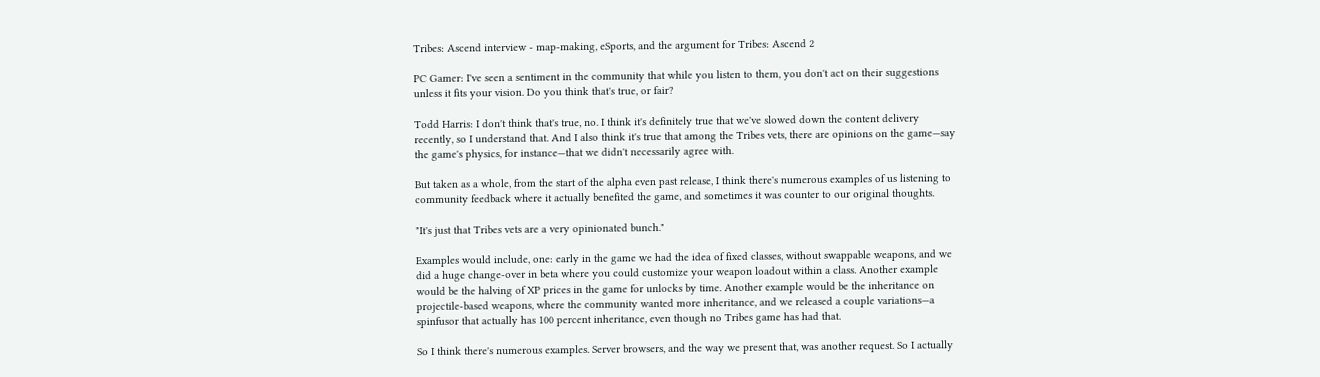Tribes: Ascend interview - map-making, eSports, and the argument for Tribes: Ascend 2

PC Gamer: I've seen a sentiment in the community that while you listen to them, you don't act on their suggestions unless it fits your vision. Do you think that's true, or fair?

Todd Harris: I don't think that's true, no. I think it's definitely true that we've slowed down the content delivery recently, so I understand that. And I also think it's true that among the Tribes vets, there are opinions on the game—say the game's physics, for instance—that we didn't necessarily agree with.

But taken as a whole, from the start of the alpha even past release, I think there's numerous examples of us listening to community feedback where it actually benefited the game, and sometimes it was counter to our original thoughts.

"It's just that Tribes vets are a very opinionated bunch."

Examples would include, one: early in the game we had the idea of fixed classes, without swappable weapons, and we did a huge change-over in beta where you could customize your weapon loadout within a class. Another example would be the halving of XP prices in the game for unlocks by time. Another example would be the inheritance on projectile-based weapons, where the community wanted more inheritance, and we released a couple variations—a spinfusor that actually has 100 percent inheritance, even though no Tribes game has had that.

So I think there's numerous examples. Server browsers, and the way we present that, was another request. So I actually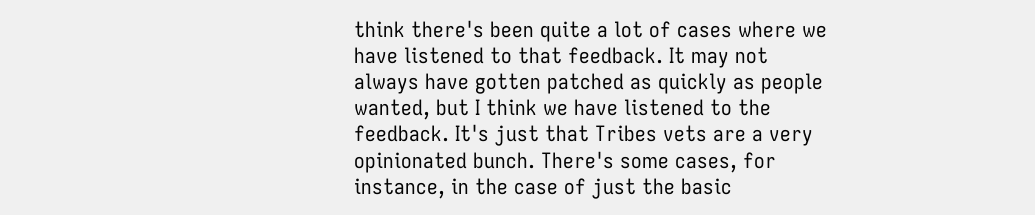think there's been quite a lot of cases where we have listened to that feedback. It may not always have gotten patched as quickly as people wanted, but I think we have listened to the feedback. It's just that Tribes vets are a very opinionated bunch. There's some cases, for instance, in the case of just the basic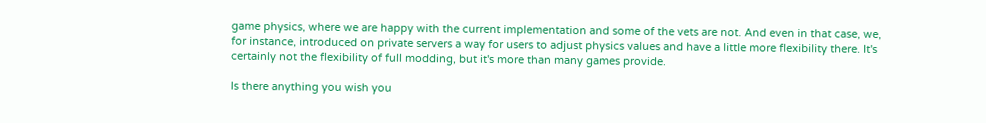game physics, where we are happy with the current implementation and some of the vets are not. And even in that case, we, for instance, introduced on private servers a way for users to adjust physics values and have a little more flexibility there. It's certainly not the flexibility of full modding, but it's more than many games provide.

Is there anything you wish you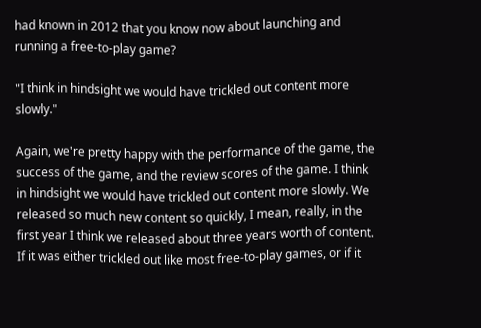had known in 2012 that you know now about launching and running a free-to-play game?

"I think in hindsight we would have trickled out content more slowly."

Again, we're pretty happy with the performance of the game, the success of the game, and the review scores of the game. I think in hindsight we would have trickled out content more slowly. We released so much new content so quickly, I mean, really, in the first year I think we released about three years worth of content. If it was either trickled out like most free-to-play games, or if it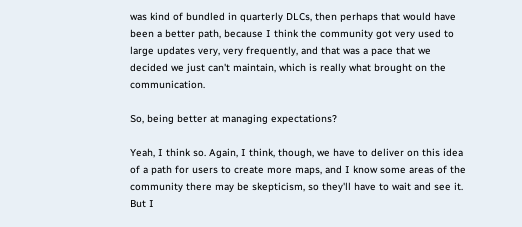was kind of bundled in quarterly DLCs, then perhaps that would have been a better path, because I think the community got very used to large updates very, very frequently, and that was a pace that we decided we just can't maintain, which is really what brought on the communication.

So, being better at managing expectations?

Yeah, I think so. Again, I think, though, we have to deliver on this idea of a path for users to create more maps, and I know some areas of the community there may be skepticism, so they'll have to wait and see it. But I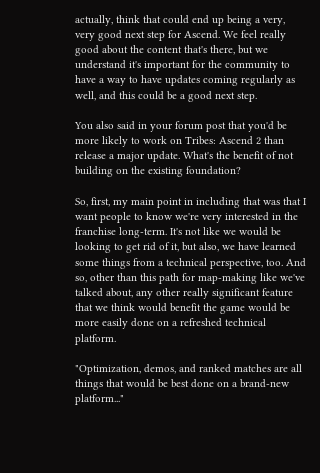actually, think that could end up being a very, very good next step for Ascend. We feel really good about the content that's there, but we understand it's important for the community to have a way to have updates coming regularly as well, and this could be a good next step.

You also said in your forum post that you'd be more likely to work on Tribes: Ascend 2 than release a major update. What's the benefit of not building on the existing foundation?

So, first, my main point in including that was that I want people to know we're very interested in the franchise long-term. It's not like we would be looking to get rid of it, but also, we have learned some things from a technical perspective, too. And so, other than this path for map-making like we've talked about, any other really significant feature that we think would benefit the game would be more easily done on a refreshed technical platform.

"Optimization, demos, and ranked matches are all things that would be best done on a brand-new platform..."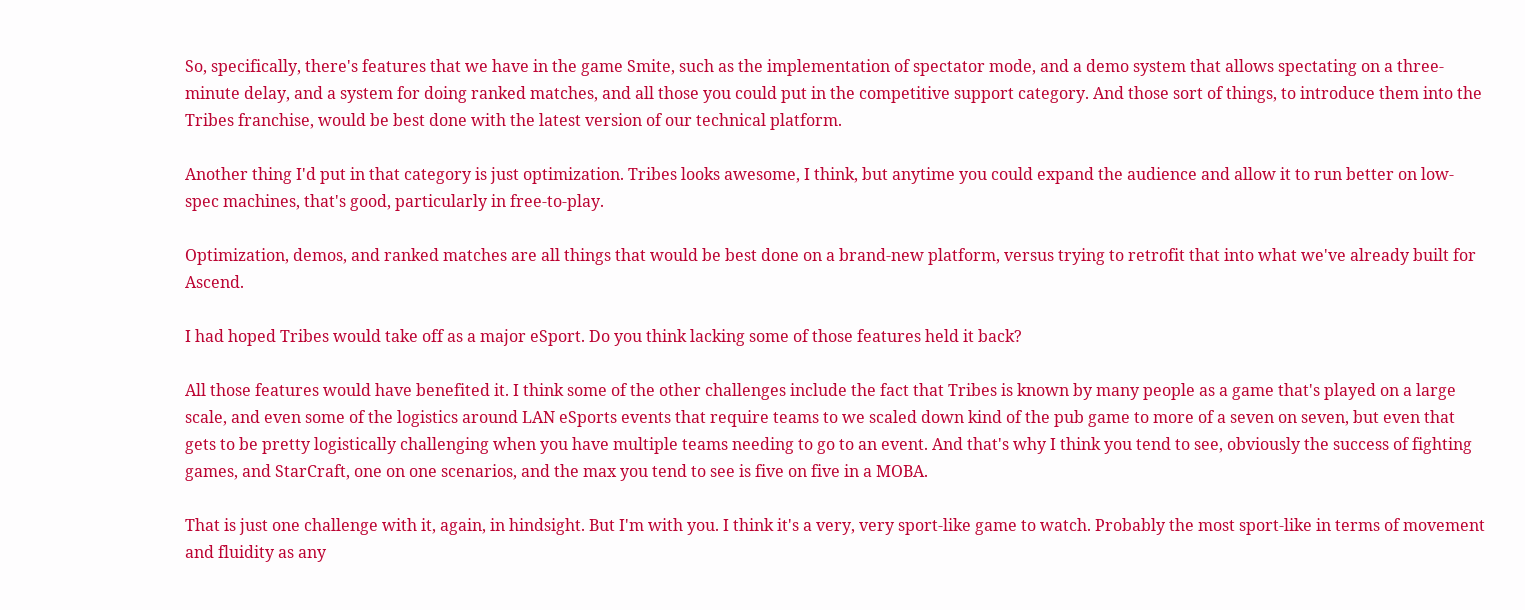So, specifically, there's features that we have in the game Smite, such as the implementation of spectator mode, and a demo system that allows spectating on a three-minute delay, and a system for doing ranked matches, and all those you could put in the competitive support category. And those sort of things, to introduce them into the Tribes franchise, would be best done with the latest version of our technical platform.

Another thing I'd put in that category is just optimization. Tribes looks awesome, I think, but anytime you could expand the audience and allow it to run better on low-spec machines, that's good, particularly in free-to-play.

Optimization, demos, and ranked matches are all things that would be best done on a brand-new platform, versus trying to retrofit that into what we've already built for Ascend.

I had hoped Tribes would take off as a major eSport. Do you think lacking some of those features held it back?

All those features would have benefited it. I think some of the other challenges include the fact that Tribes is known by many people as a game that's played on a large scale, and even some of the logistics around LAN eSports events that require teams to we scaled down kind of the pub game to more of a seven on seven, but even that gets to be pretty logistically challenging when you have multiple teams needing to go to an event. And that's why I think you tend to see, obviously the success of fighting games, and StarCraft, one on one scenarios, and the max you tend to see is five on five in a MOBA.

That is just one challenge with it, again, in hindsight. But I'm with you. I think it's a very, very sport-like game to watch. Probably the most sport-like in terms of movement and fluidity as any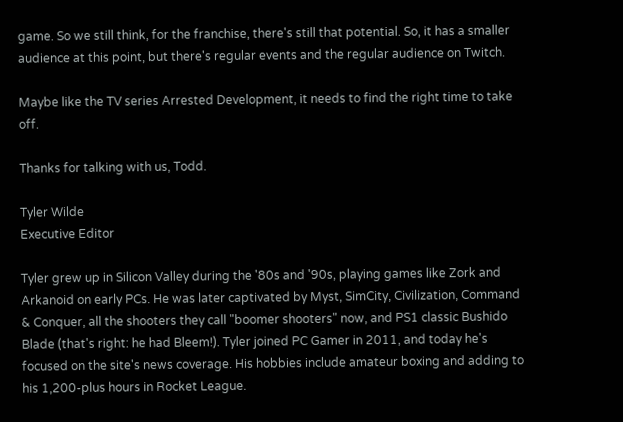game. So we still think, for the franchise, there's still that potential. So, it has a smaller audience at this point, but there's regular events and the regular audience on Twitch.

Maybe like the TV series Arrested Development, it needs to find the right time to take off.

Thanks for talking with us, Todd.

Tyler Wilde
Executive Editor

Tyler grew up in Silicon Valley during the '80s and '90s, playing games like Zork and Arkanoid on early PCs. He was later captivated by Myst, SimCity, Civilization, Command & Conquer, all the shooters they call "boomer shooters" now, and PS1 classic Bushido Blade (that's right: he had Bleem!). Tyler joined PC Gamer in 2011, and today he's focused on the site's news coverage. His hobbies include amateur boxing and adding to his 1,200-plus hours in Rocket League.